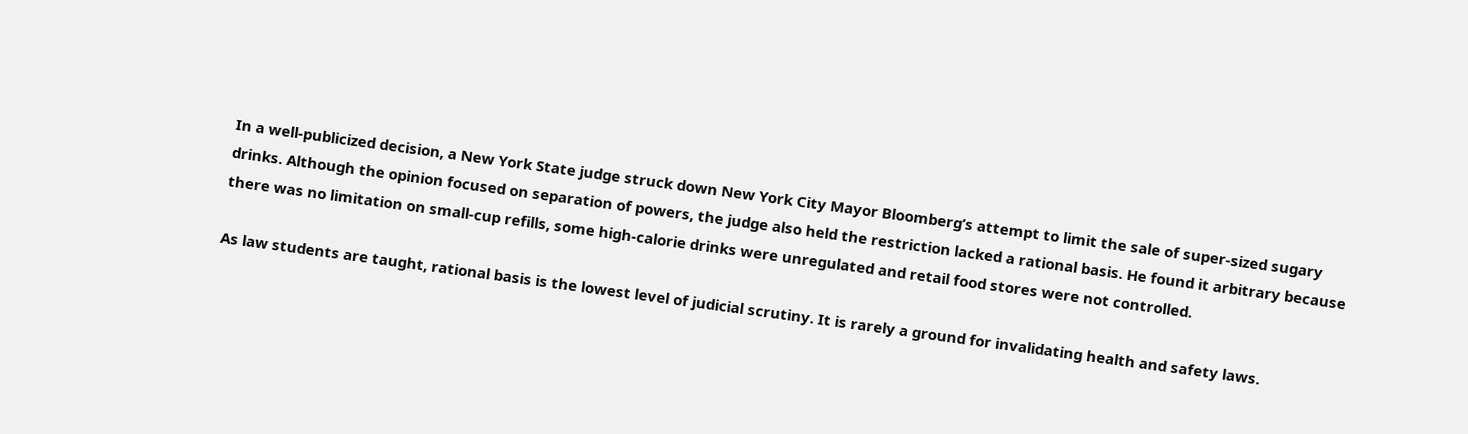In a well-publicized decision, a New York State judge struck down New York City Mayor Bloomberg’s attempt to limit the sale of super-sized sugary drinks. Although the opinion focused on separation of powers, the judge also held the restriction lacked a rational basis. He found it arbitrary because there was no limitation on small-cup refills, some high-calorie drinks were unregulated and retail food stores were not controlled.

As law students are taught, rational basis is the lowest level of judicial scrutiny. It is rarely a ground for invalidating health and safety laws.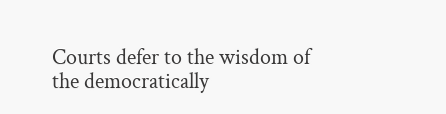Courts defer to the wisdom of the democratically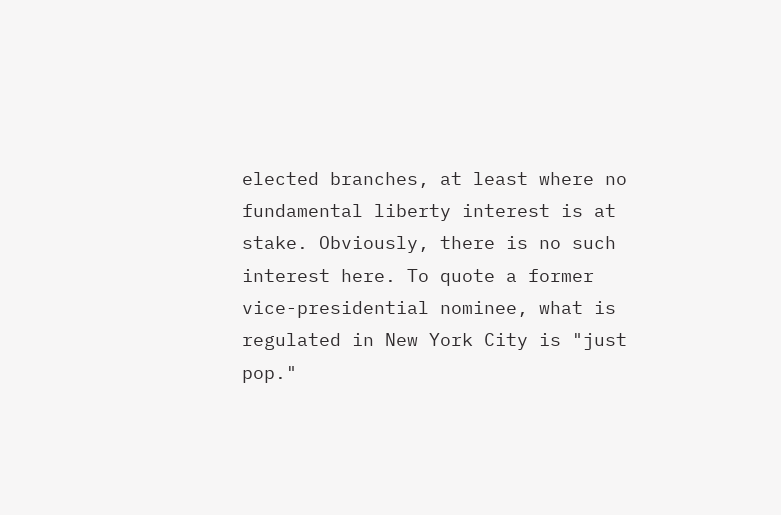elected branches, at least where no fundamental liberty interest is at stake. Obviously, there is no such interest here. To quote a former vice-presidential nominee, what is regulated in New York City is "just pop."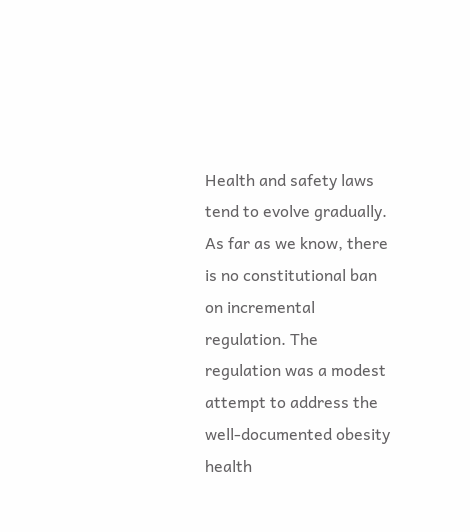Health and safety laws tend to evolve gradually. As far as we know, there is no constitutional ban on incremental regulation. The regulation was a modest attempt to address the well-documented obesity health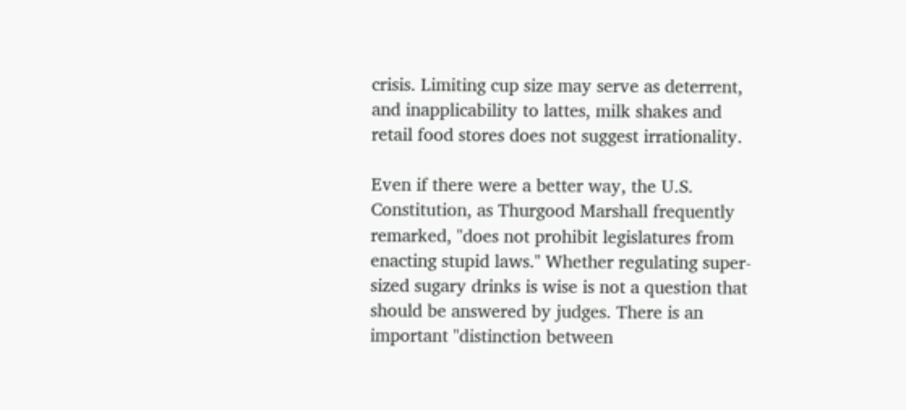crisis. Limiting cup size may serve as deterrent, and inapplicability to lattes, milk shakes and retail food stores does not suggest irrationality.

Even if there were a better way, the U.S. Constitution, as Thurgood Marshall frequently remarked, "does not prohibit legislatures from enacting stupid laws." Whether regulating super-sized sugary drinks is wise is not a question that should be answered by judges. There is an important "distinction between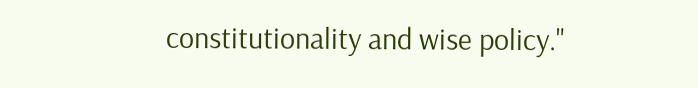constitutionality and wise policy."